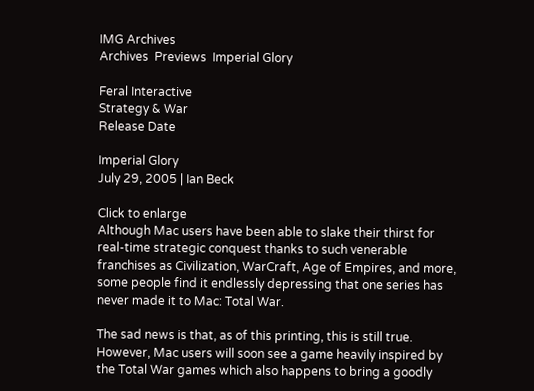IMG Archives
Archives  Previews  Imperial Glory

Feral Interactive
Strategy & War
Release Date

Imperial Glory
July 29, 2005 | Ian Beck

Click to enlarge
Although Mac users have been able to slake their thirst for real-time strategic conquest thanks to such venerable franchises as Civilization, WarCraft, Age of Empires, and more, some people find it endlessly depressing that one series has never made it to Mac: Total War.

The sad news is that, as of this printing, this is still true. However, Mac users will soon see a game heavily inspired by the Total War games which also happens to bring a goodly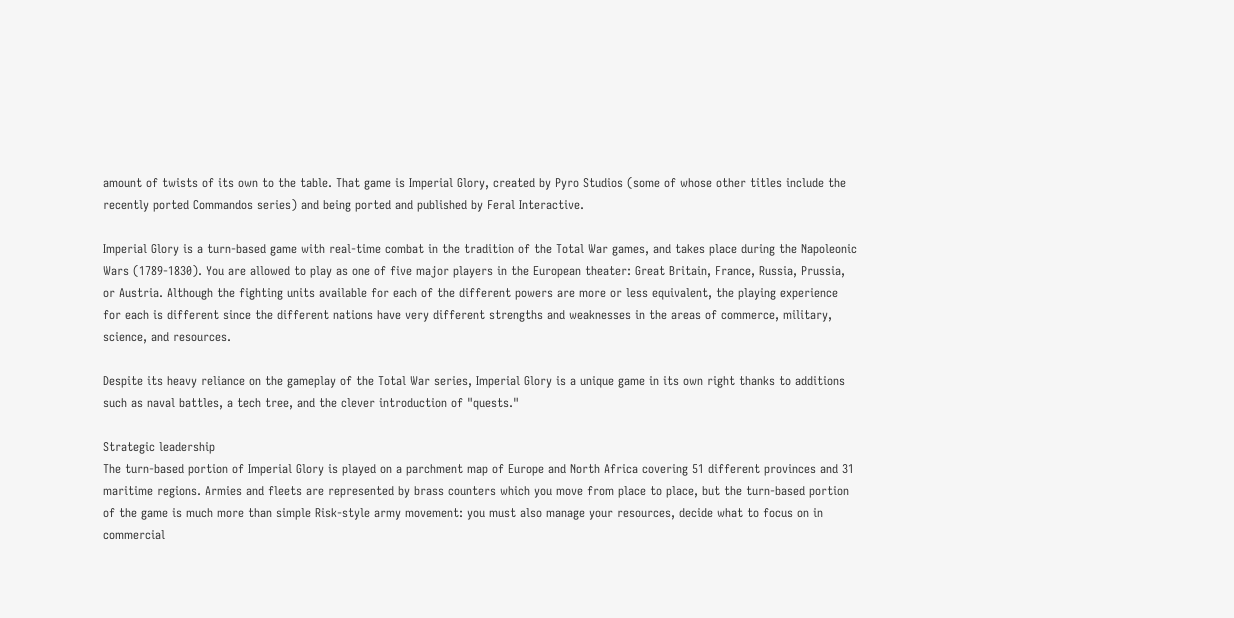amount of twists of its own to the table. That game is Imperial Glory, created by Pyro Studios (some of whose other titles include the recently ported Commandos series) and being ported and published by Feral Interactive.

Imperial Glory is a turn-based game with real-time combat in the tradition of the Total War games, and takes place during the Napoleonic Wars (1789-1830). You are allowed to play as one of five major players in the European theater: Great Britain, France, Russia, Prussia, or Austria. Although the fighting units available for each of the different powers are more or less equivalent, the playing experience for each is different since the different nations have very different strengths and weaknesses in the areas of commerce, military, science, and resources.

Despite its heavy reliance on the gameplay of the Total War series, Imperial Glory is a unique game in its own right thanks to additions such as naval battles, a tech tree, and the clever introduction of "quests."

Strategic leadership
The turn-based portion of Imperial Glory is played on a parchment map of Europe and North Africa covering 51 different provinces and 31 maritime regions. Armies and fleets are represented by brass counters which you move from place to place, but the turn-based portion of the game is much more than simple Risk-style army movement: you must also manage your resources, decide what to focus on in commercial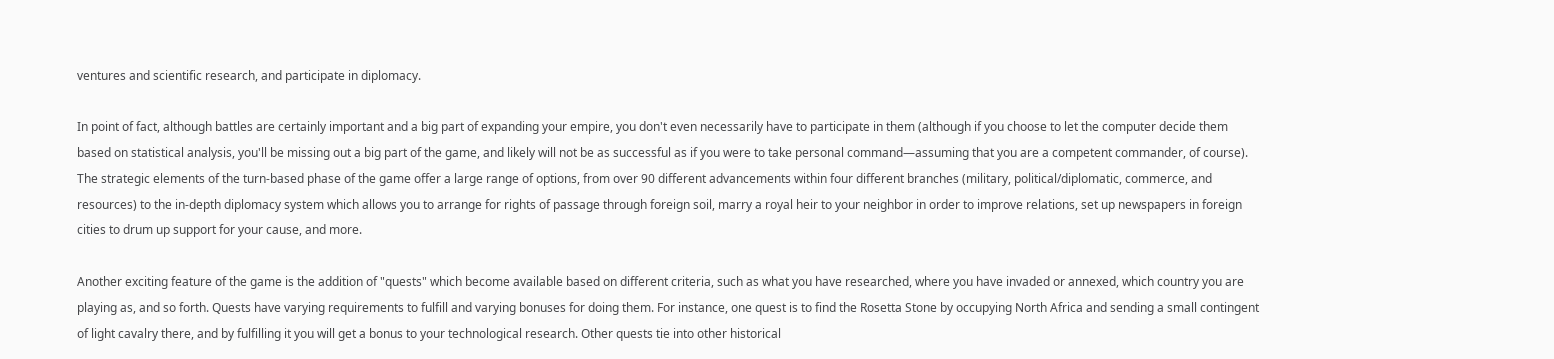ventures and scientific research, and participate in diplomacy.

In point of fact, although battles are certainly important and a big part of expanding your empire, you don't even necessarily have to participate in them (although if you choose to let the computer decide them based on statistical analysis, you'll be missing out a big part of the game, and likely will not be as successful as if you were to take personal command—assuming that you are a competent commander, of course). The strategic elements of the turn-based phase of the game offer a large range of options, from over 90 different advancements within four different branches (military, political/diplomatic, commerce, and resources) to the in-depth diplomacy system which allows you to arrange for rights of passage through foreign soil, marry a royal heir to your neighbor in order to improve relations, set up newspapers in foreign cities to drum up support for your cause, and more.

Another exciting feature of the game is the addition of "quests" which become available based on different criteria, such as what you have researched, where you have invaded or annexed, which country you are playing as, and so forth. Quests have varying requirements to fulfill and varying bonuses for doing them. For instance, one quest is to find the Rosetta Stone by occupying North Africa and sending a small contingent of light cavalry there, and by fulfilling it you will get a bonus to your technological research. Other quests tie into other historical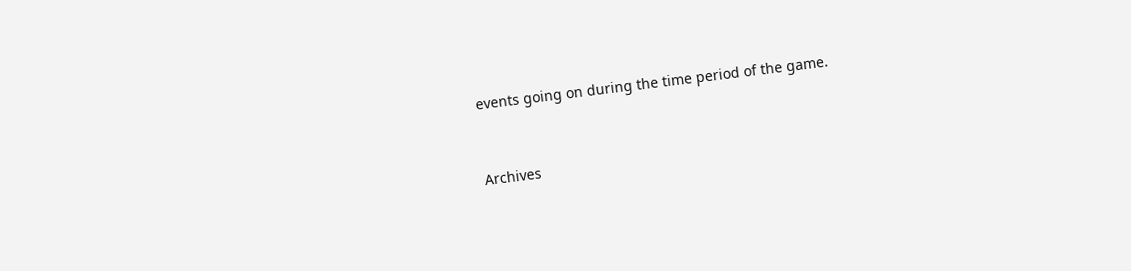events going on during the time period of the game.


Archives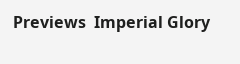Previews  Imperial Glory